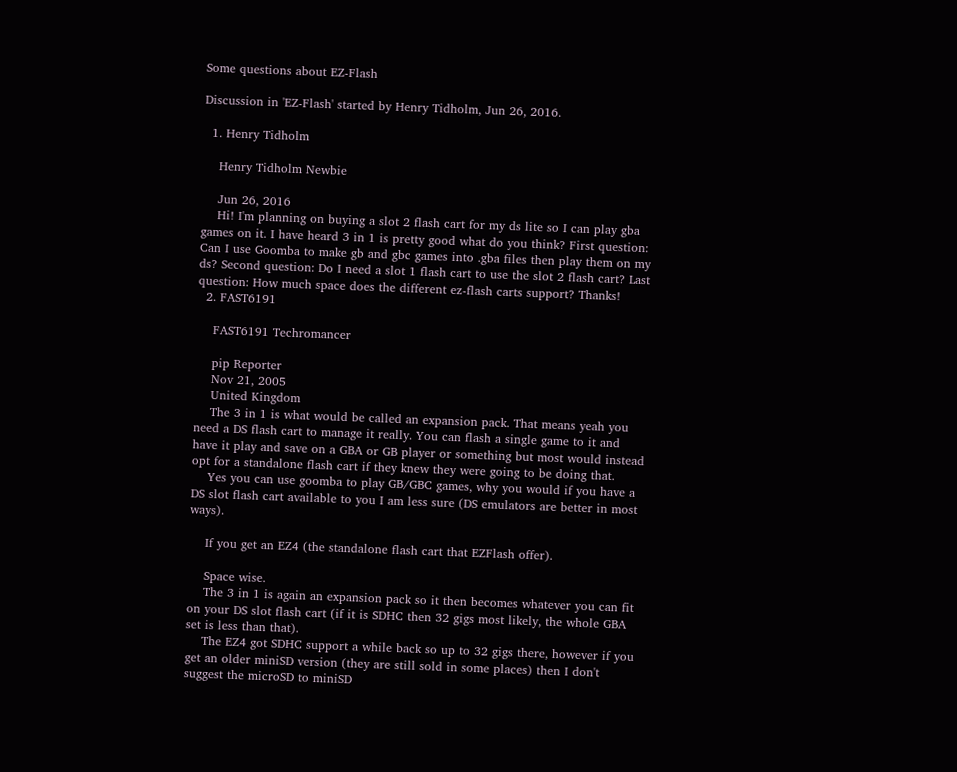Some questions about EZ-Flash

Discussion in 'EZ-Flash' started by Henry Tidholm, Jun 26, 2016.

  1. Henry Tidholm

    Henry Tidholm Newbie

    Jun 26, 2016
    Hi! I'm planning on buying a slot 2 flash cart for my ds lite so I can play gba games on it. I have heard 3 in 1 is pretty good what do you think? First question: Can I use Goomba to make gb and gbc games into .gba files then play them on my ds? Second question: Do I need a slot 1 flash cart to use the slot 2 flash cart? Last question: How much space does the different ez-flash carts support? Thanks!
  2. FAST6191

    FAST6191 Techromancer

    pip Reporter
    Nov 21, 2005
    United Kingdom
    The 3 in 1 is what would be called an expansion pack. That means yeah you need a DS flash cart to manage it really. You can flash a single game to it and have it play and save on a GBA or GB player or something but most would instead opt for a standalone flash cart if they knew they were going to be doing that.
    Yes you can use goomba to play GB/GBC games, why you would if you have a DS slot flash cart available to you I am less sure (DS emulators are better in most ways).

    If you get an EZ4 (the standalone flash cart that EZFlash offer).

    Space wise.
    The 3 in 1 is again an expansion pack so it then becomes whatever you can fit on your DS slot flash cart (if it is SDHC then 32 gigs most likely, the whole GBA set is less than that).
    The EZ4 got SDHC support a while back so up to 32 gigs there, however if you get an older miniSD version (they are still sold in some places) then I don't suggest the microSD to miniSD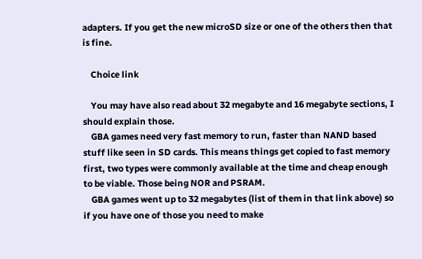adapters. If you get the new microSD size or one of the others then that is fine.

    Choice link

    You may have also read about 32 megabyte and 16 megabyte sections, I should explain those.
    GBA games need very fast memory to run, faster than NAND based stuff like seen in SD cards. This means things get copied to fast memory first, two types were commonly available at the time and cheap enough to be viable. Those being NOR and PSRAM.
    GBA games went up to 32 megabytes (list of them in that link above) so if you have one of those you need to make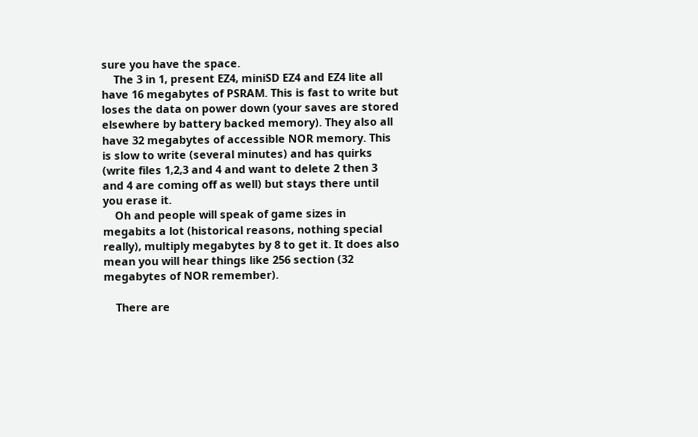sure you have the space.
    The 3 in 1, present EZ4, miniSD EZ4 and EZ4 lite all have 16 megabytes of PSRAM. This is fast to write but loses the data on power down (your saves are stored elsewhere by battery backed memory). They also all have 32 megabytes of accessible NOR memory. This is slow to write (several minutes) and has quirks (write files 1,2,3 and 4 and want to delete 2 then 3 and 4 are coming off as well) but stays there until you erase it.
    Oh and people will speak of game sizes in megabits a lot (historical reasons, nothing special really), multiply megabytes by 8 to get it. It does also mean you will hear things like 256 section (32 megabytes of NOR remember).

    There are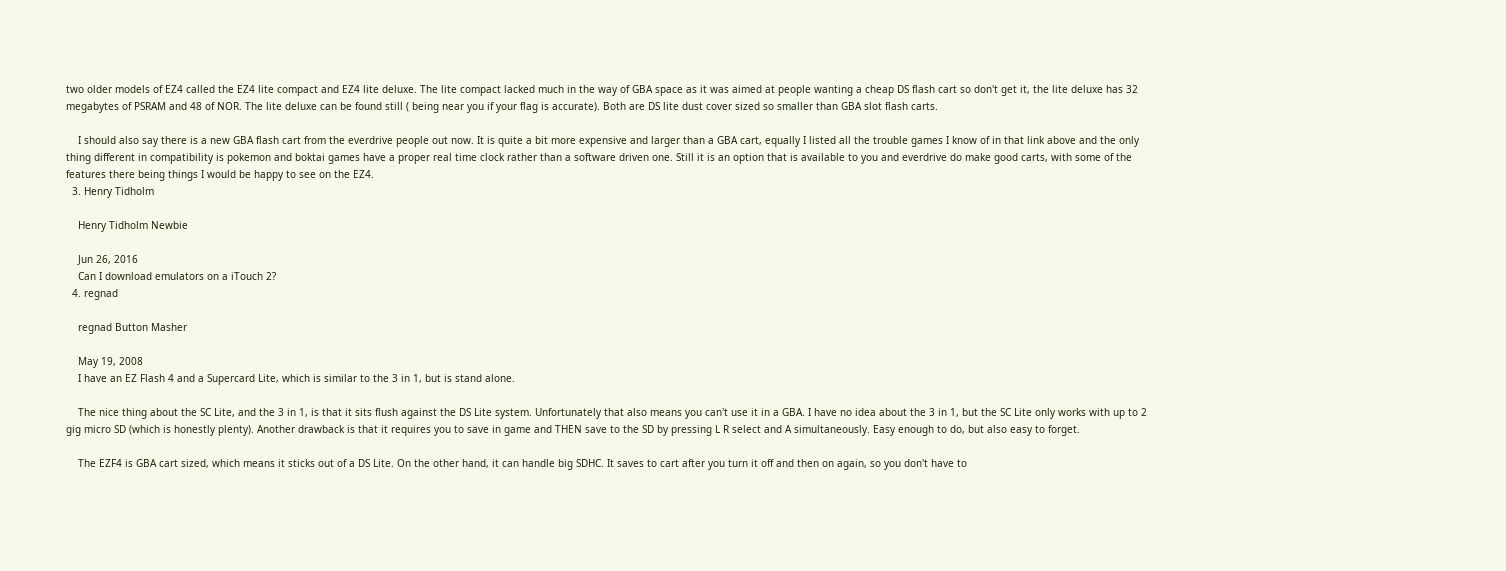two older models of EZ4 called the EZ4 lite compact and EZ4 lite deluxe. The lite compact lacked much in the way of GBA space as it was aimed at people wanting a cheap DS flash cart so don't get it, the lite deluxe has 32 megabytes of PSRAM and 48 of NOR. The lite deluxe can be found still ( being near you if your flag is accurate). Both are DS lite dust cover sized so smaller than GBA slot flash carts.

    I should also say there is a new GBA flash cart from the everdrive people out now. It is quite a bit more expensive and larger than a GBA cart, equally I listed all the trouble games I know of in that link above and the only thing different in compatibility is pokemon and boktai games have a proper real time clock rather than a software driven one. Still it is an option that is available to you and everdrive do make good carts, with some of the features there being things I would be happy to see on the EZ4.
  3. Henry Tidholm

    Henry Tidholm Newbie

    Jun 26, 2016
    Can I download emulators on a iTouch 2?
  4. regnad

    regnad Button Masher

    May 19, 2008
    I have an EZ Flash 4 and a Supercard Lite, which is similar to the 3 in 1, but is stand alone.

    The nice thing about the SC Lite, and the 3 in 1, is that it sits flush against the DS Lite system. Unfortunately that also means you can't use it in a GBA. I have no idea about the 3 in 1, but the SC Lite only works with up to 2 gig micro SD (which is honestly plenty). Another drawback is that it requires you to save in game and THEN save to the SD by pressing L R select and A simultaneously. Easy enough to do, but also easy to forget.

    The EZF4 is GBA cart sized, which means it sticks out of a DS Lite. On the other hand, it can handle big SDHC. It saves to cart after you turn it off and then on again, so you don't have to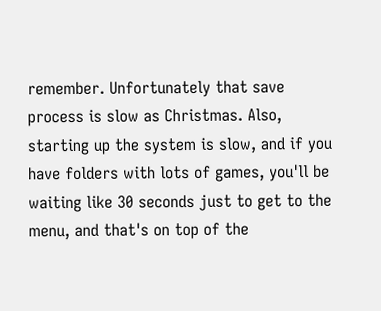remember. Unfortunately that save process is slow as Christmas. Also, starting up the system is slow, and if you have folders with lots of games, you'll be waiting like 30 seconds just to get to the menu, and that's on top of the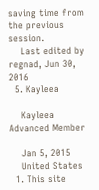saving time from the previous session.
    Last edited by regnad, Jun 30, 2016
  5. Kayleea

    Kayleea Advanced Member

    Jan 5, 2015
    United States
  1. This site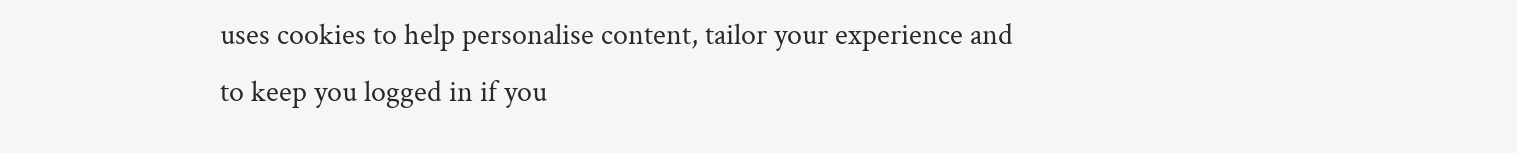uses cookies to help personalise content, tailor your experience and to keep you logged in if you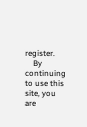register.
    By continuing to use this site, you are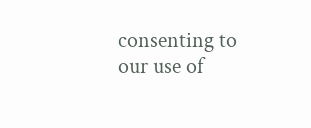consenting to our use of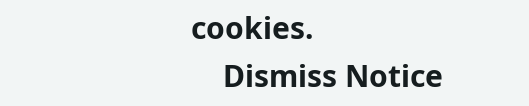cookies.
    Dismiss Notice